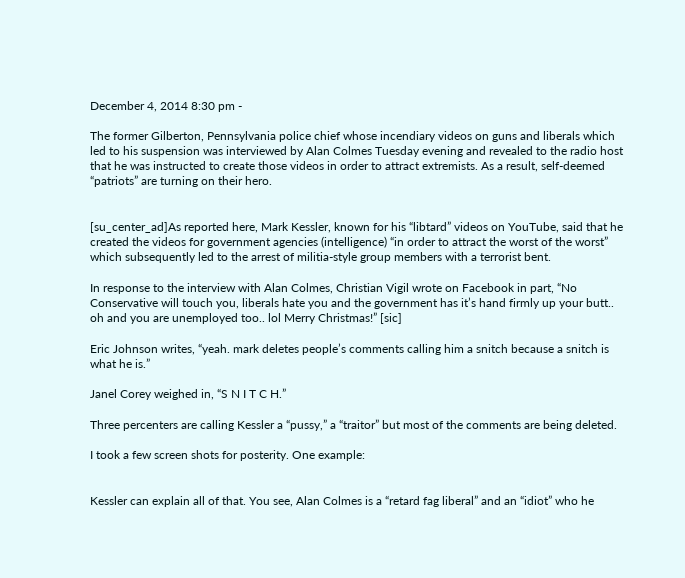December 4, 2014 8:30 pm -

The former Gilberton, Pennsylvania police chief whose incendiary videos on guns and liberals which led to his suspension was interviewed by Alan Colmes Tuesday evening and revealed to the radio host that he was instructed to create those videos in order to attract extremists. As a result, self-deemed “patriots” are turning on their hero.


[su_center_ad]As reported here, Mark Kessler, known for his “libtard” videos on YouTube, said that he created the videos for government agencies (intelligence) “in order to attract the worst of the worst” which subsequently led to the arrest of militia-style group members with a terrorist bent.

In response to the interview with Alan Colmes, Christian Vigil wrote on Facebook in part, “No Conservative will touch you, liberals hate you and the government has it’s hand firmly up your butt.. oh and you are unemployed too.. lol Merry Christmas!” [sic]

Eric Johnson writes, “yeah. mark deletes people’s comments calling him a snitch because a snitch is what he is.”

Janel Corey weighed in, “S N I T C H.”

Three percenters are calling Kessler a “pussy,” a “traitor” but most of the comments are being deleted.

I took a few screen shots for posterity. One example:


Kessler can explain all of that. You see, Alan Colmes is a “retard fag liberal” and an “idiot” who he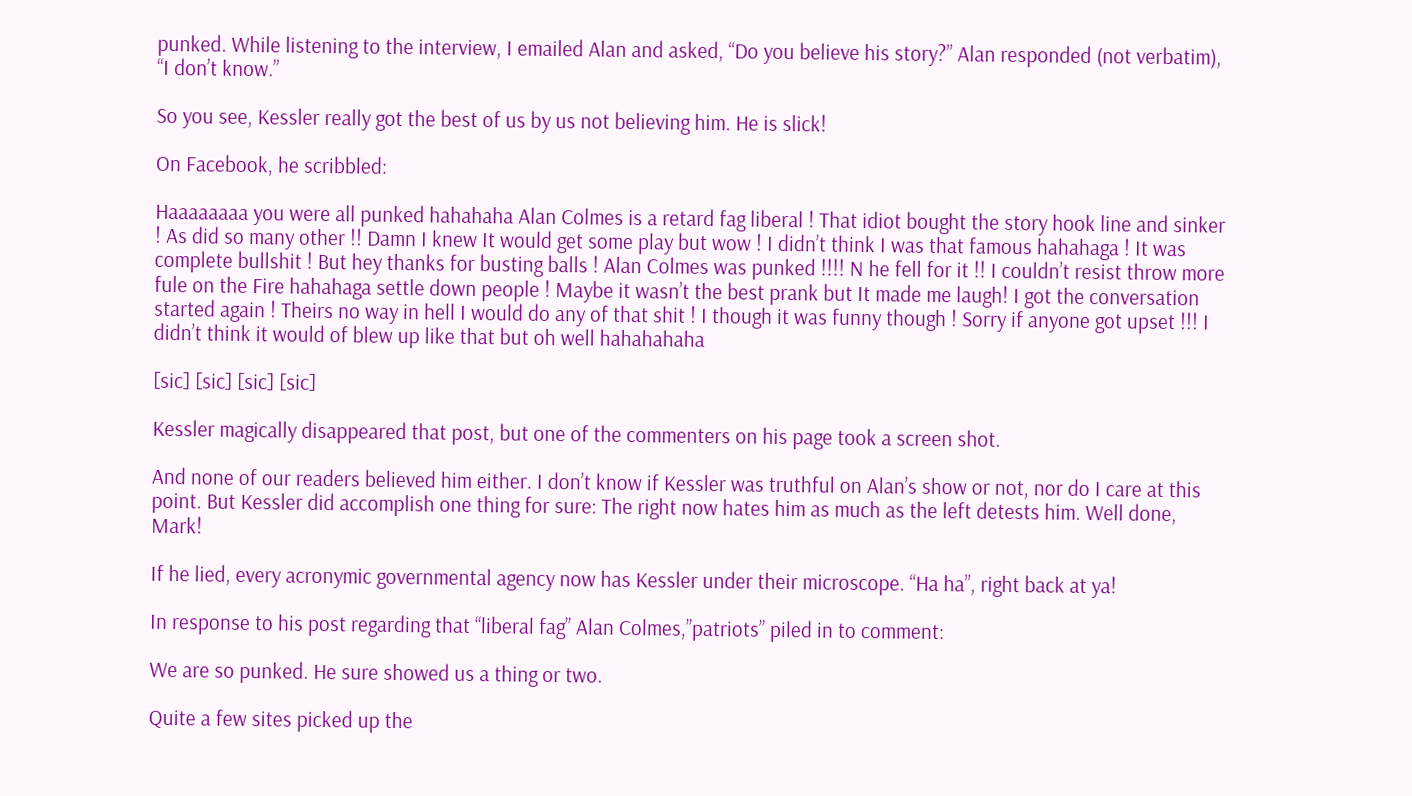punked. While listening to the interview, I emailed Alan and asked, “Do you believe his story?” Alan responded (not verbatim), “I don’t know.”

So you see, Kessler really got the best of us by us not believing him. He is slick!

On Facebook, he scribbled:

Haaaaaaaa you were all punked hahahaha Alan Colmes is a retard fag liberal ! That idiot bought the story hook line and sinker ! As did so many other !! Damn I knew It would get some play but wow ! I didn’t think I was that famous hahahaga ! It was complete bullshit ! But hey thanks for busting balls ! Alan Colmes was punked !!!! N he fell for it !! I couldn’t resist throw more fule on the Fire hahahaga settle down people ! Maybe it wasn’t the best prank but It made me laugh! I got the conversation started again ! Theirs no way in hell I would do any of that shit ! I though it was funny though ! Sorry if anyone got upset !!! I didn’t think it would of blew up like that but oh well hahahahaha

[sic] [sic] [sic] [sic]

Kessler magically disappeared that post, but one of the commenters on his page took a screen shot.

And none of our readers believed him either. I don’t know if Kessler was truthful on Alan’s show or not, nor do I care at this point. But Kessler did accomplish one thing for sure: The right now hates him as much as the left detests him. Well done, Mark!

If he lied, every acronymic governmental agency now has Kessler under their microscope. “Ha ha”, right back at ya!

In response to his post regarding that “liberal fag” Alan Colmes,”patriots” piled in to comment:

We are so punked. He sure showed us a thing or two.

Quite a few sites picked up the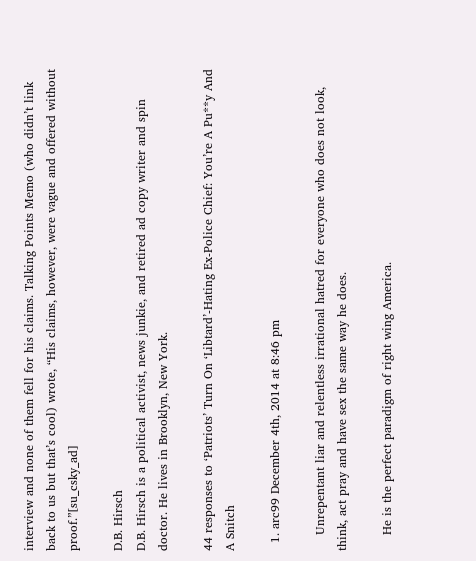interview and none of them fell for his claims. Talking Points Memo (who didn’t link back to us but that’s cool) wrote, “His claims, however, were vague and offered without proof.”[su_csky_ad]

D.B. Hirsch
D.B. Hirsch is a political activist, news junkie, and retired ad copy writer and spin doctor. He lives in Brooklyn, New York.

44 responses to ‘Patriots’ Turn On ‘Libtard’-Hating Ex-Police Chief: You’re A Pu**y And A Snitch

  1. arc99 December 4th, 2014 at 8:46 pm

    Unrepentant liar and relentless irrational hatred for everyone who does not look, think, act pray and have sex the same way he does.

    He is the perfect paradigm of right wing America.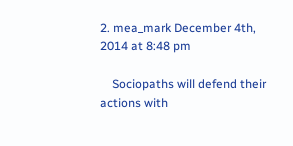2. mea_mark December 4th, 2014 at 8:48 pm

    Sociopaths will defend their actions with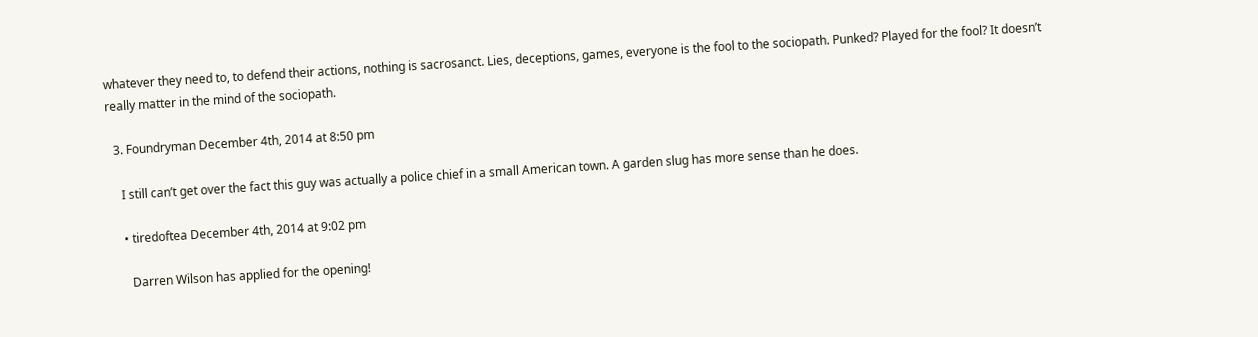whatever they need to, to defend their actions, nothing is sacrosanct. Lies, deceptions, games, everyone is the fool to the sociopath. Punked? Played for the fool? It doesn’t really matter in the mind of the sociopath.

  3. Foundryman December 4th, 2014 at 8:50 pm

    I still can’t get over the fact this guy was actually a police chief in a small American town. A garden slug has more sense than he does.

    • tiredoftea December 4th, 2014 at 9:02 pm

      Darren Wilson has applied for the opening!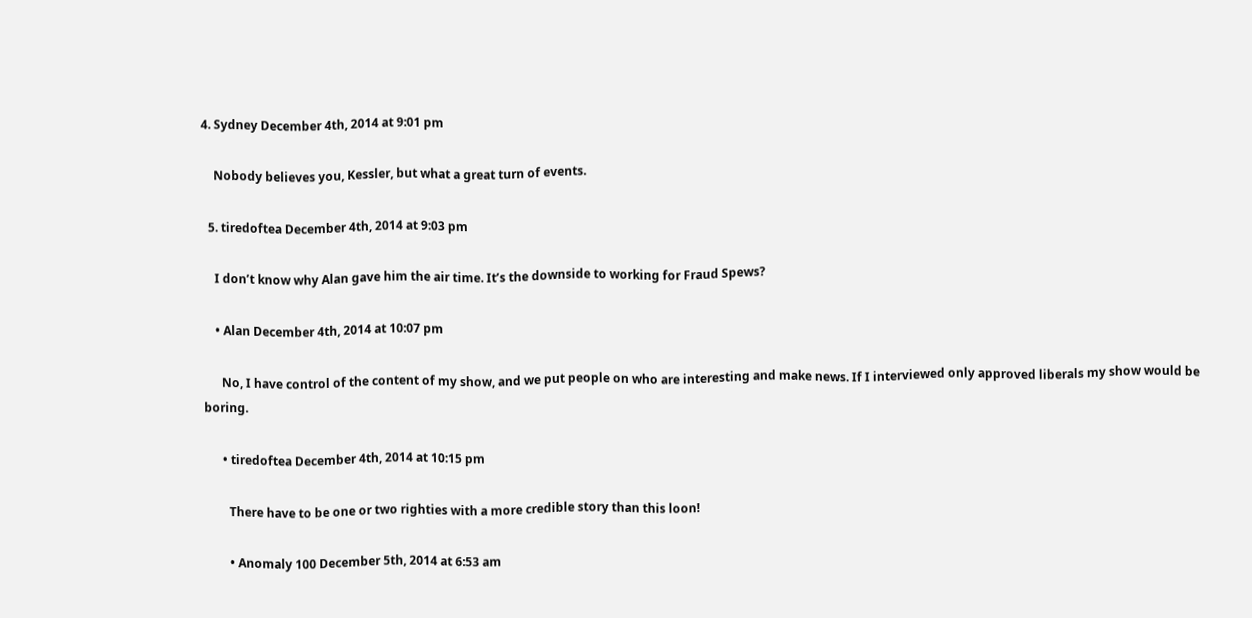4. Sydney December 4th, 2014 at 9:01 pm

    Nobody believes you, Kessler, but what a great turn of events.

  5. tiredoftea December 4th, 2014 at 9:03 pm

    I don’t know why Alan gave him the air time. It’s the downside to working for Fraud Spews?

    • Alan December 4th, 2014 at 10:07 pm

      No, I have control of the content of my show, and we put people on who are interesting and make news. If I interviewed only approved liberals my show would be boring.

      • tiredoftea December 4th, 2014 at 10:15 pm

        There have to be one or two righties with a more credible story than this loon!

        • Anomaly 100 December 5th, 2014 at 6:53 am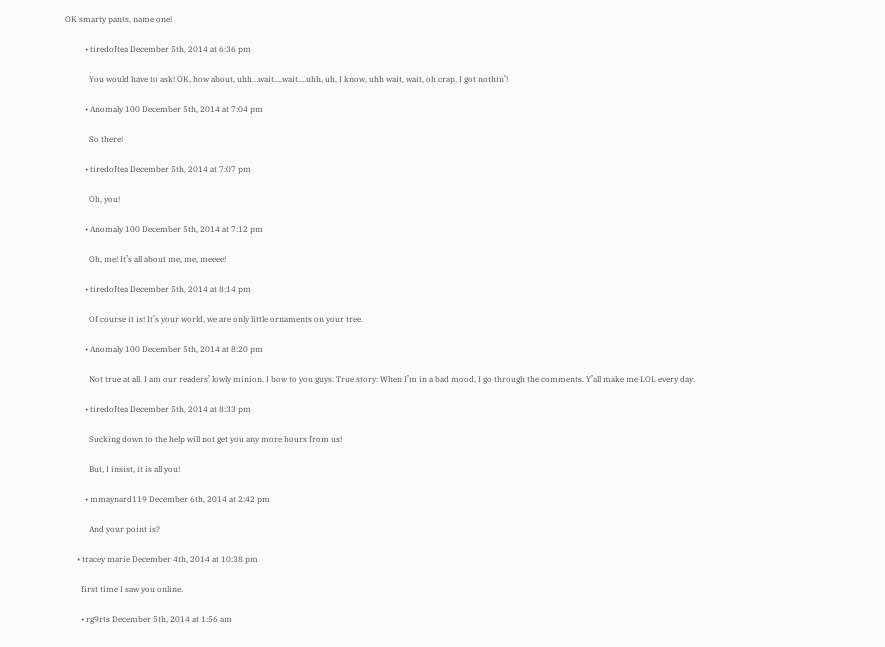OK smarty pants, name one!

          • tiredoftea December 5th, 2014 at 6:36 pm

            You would have to ask! OK, how about, uhh…wait….wait….uhh, uh, I know, uhh wait, wait, oh crap, I got nothin’!

          • Anomaly 100 December 5th, 2014 at 7:04 pm

            So there!

          • tiredoftea December 5th, 2014 at 7:07 pm

            Oh, you!

          • Anomaly 100 December 5th, 2014 at 7:12 pm

            Oh, me! It’s all about me, me, meeee!

          • tiredoftea December 5th, 2014 at 8:14 pm

            Of course it is! It’s your world, we are only little ornaments on your tree.

          • Anomaly 100 December 5th, 2014 at 8:20 pm

            Not true at all. I am our readers’ lowly minion. I bow to you guys. True story: When I’m in a bad mood, I go through the comments. Y’all make me LOL every day.

          • tiredoftea December 5th, 2014 at 8:33 pm

            Sucking down to the help will not get you any more hours from us!

            But, I insist, it is all you!

          • mmaynard119 December 6th, 2014 at 2:42 pm

            And your point is?

      • tracey marie December 4th, 2014 at 10:38 pm

        first time I saw you online.

        • rg9rts December 5th, 2014 at 1:56 am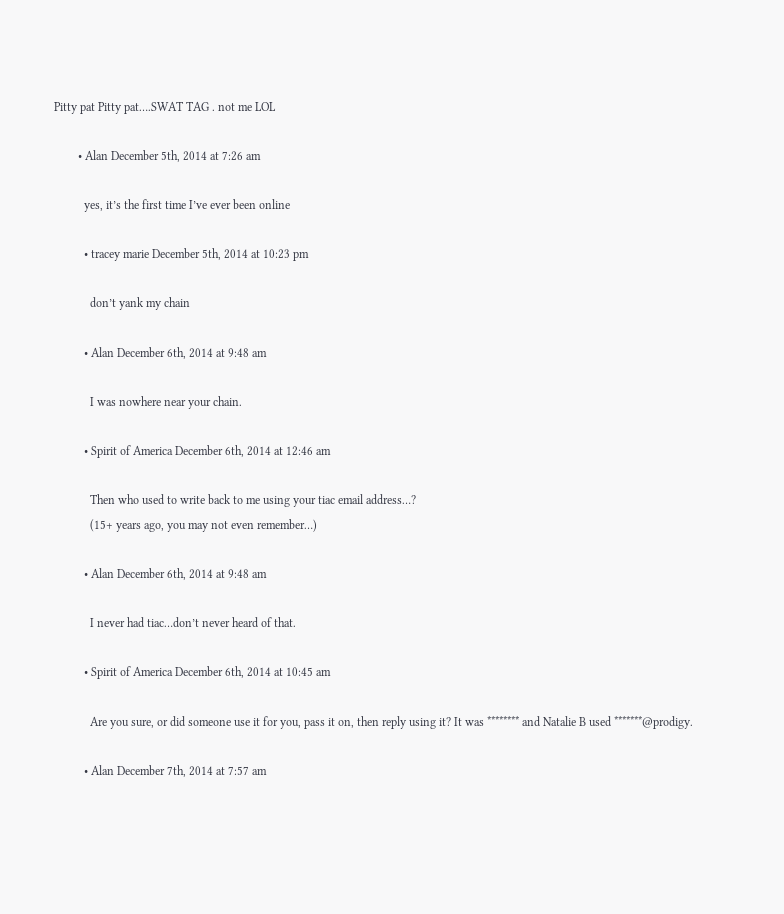Pitty pat Pitty pat….SWAT TAG . not me LOL

        • Alan December 5th, 2014 at 7:26 am

          yes, it’s the first time I’ve ever been online

          • tracey marie December 5th, 2014 at 10:23 pm

            don’t yank my chain

          • Alan December 6th, 2014 at 9:48 am

            I was nowhere near your chain.

          • Spirit of America December 6th, 2014 at 12:46 am

            Then who used to write back to me using your tiac email address…?
            (15+ years ago, you may not even remember…)

          • Alan December 6th, 2014 at 9:48 am

            I never had tiac…don’t never heard of that.

          • Spirit of America December 6th, 2014 at 10:45 am

            Are you sure, or did someone use it for you, pass it on, then reply using it? It was ******** and Natalie B used *******@prodigy.

          • Alan December 7th, 2014 at 7:57 am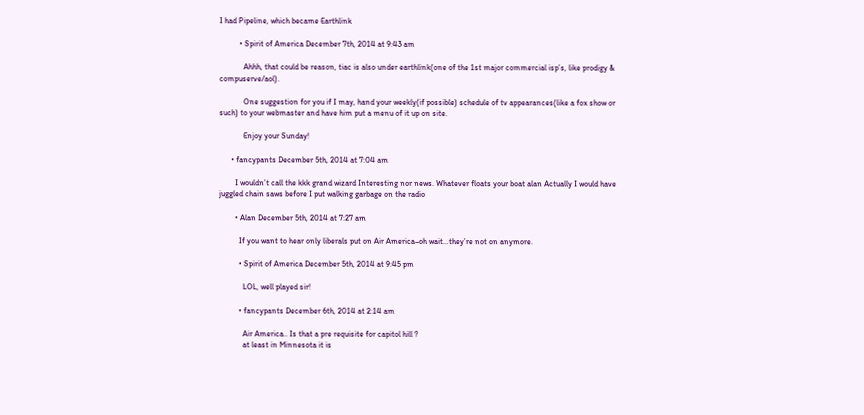I had Pipeline, which became Earthlink

          • Spirit of America December 7th, 2014 at 9:43 am

            Ahhh, that could be reason, tiac is also under earthlink(one of the 1st major commercial isp’s, like prodigy & compuserve/aol).

            One suggestion for you if I may, hand your weekly(if possible) schedule of tv appearances(like a fox show or such) to your webmaster and have him put a menu of it up on site.

            Enjoy your Sunday!

      • fancypants December 5th, 2014 at 7:04 am

        I wouldn’t call the kkk grand wizard Interesting nor news. Whatever floats your boat alan Actually I would have juggled chain saws before I put walking garbage on the radio

        • Alan December 5th, 2014 at 7:27 am

          If you want to hear only liberals put on Air America–oh wait…they’re not on anymore.

          • Spirit of America December 5th, 2014 at 9:45 pm

            LOL, well played sir!

          • fancypants December 6th, 2014 at 2:14 am

            Air America.. Is that a pre requisite for capitol hill ?
            at least in Minnesota it is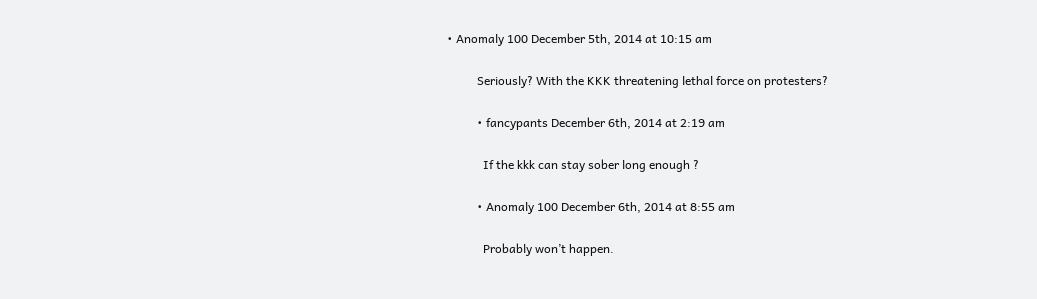• Anomaly 100 December 5th, 2014 at 10:15 am

          Seriously? With the KKK threatening lethal force on protesters?

          • fancypants December 6th, 2014 at 2:19 am

            If the kkk can stay sober long enough ?

          • Anomaly 100 December 6th, 2014 at 8:55 am

            Probably won’t happen.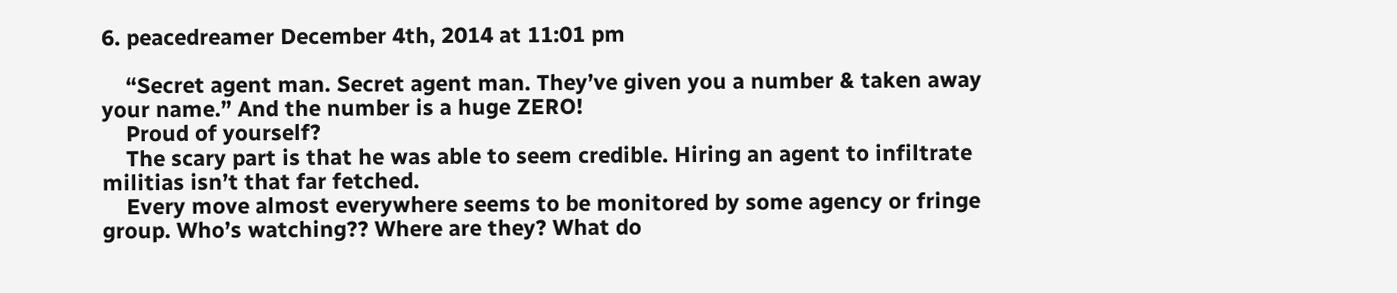6. peacedreamer December 4th, 2014 at 11:01 pm

    “Secret agent man. Secret agent man. They’ve given you a number & taken away your name.” And the number is a huge ZERO!
    Proud of yourself?
    The scary part is that he was able to seem credible. Hiring an agent to infiltrate militias isn’t that far fetched.
    Every move almost everywhere seems to be monitored by some agency or fringe group. Who’s watching?? Where are they? What do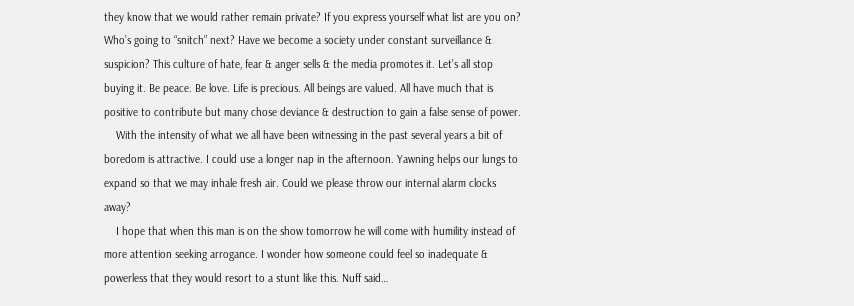they know that we would rather remain private? If you express yourself what list are you on? Who’s going to “snitch” next? Have we become a society under constant surveillance & suspicion? This culture of hate, fear & anger sells & the media promotes it. Let’s all stop buying it. Be peace. Be love. Life is precious. All beings are valued. All have much that is positive to contribute but many chose deviance & destruction to gain a false sense of power.
    With the intensity of what we all have been witnessing in the past several years a bit of boredom is attractive. I could use a longer nap in the afternoon. Yawning helps our lungs to expand so that we may inhale fresh air. Could we please throw our internal alarm clocks away?
    I hope that when this man is on the show tomorrow he will come with humility instead of more attention seeking arrogance. I wonder how someone could feel so inadequate & powerless that they would resort to a stunt like this. Nuff said…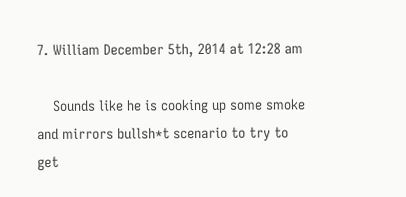7. William December 5th, 2014 at 12:28 am

    Sounds like he is cooking up some smoke and mirrors bullsh*t scenario to try to get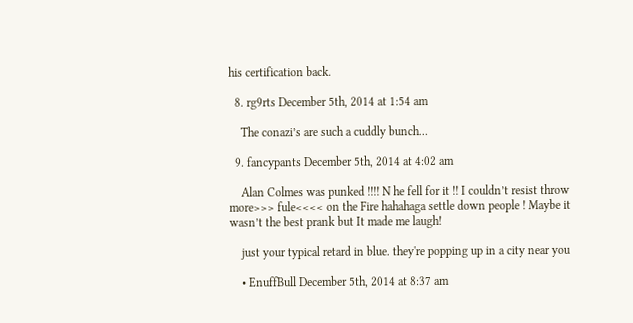his certification back.

  8. rg9rts December 5th, 2014 at 1:54 am

    The conazi’s are such a cuddly bunch…

  9. fancypants December 5th, 2014 at 4:02 am

    Alan Colmes was punked !!!! N he fell for it !! I couldn’t resist throw more>>> fule<<<< on the Fire hahahaga settle down people ! Maybe it wasn’t the best prank but It made me laugh!

    just your typical retard in blue. they're popping up in a city near you

    • EnuffBull December 5th, 2014 at 8:37 am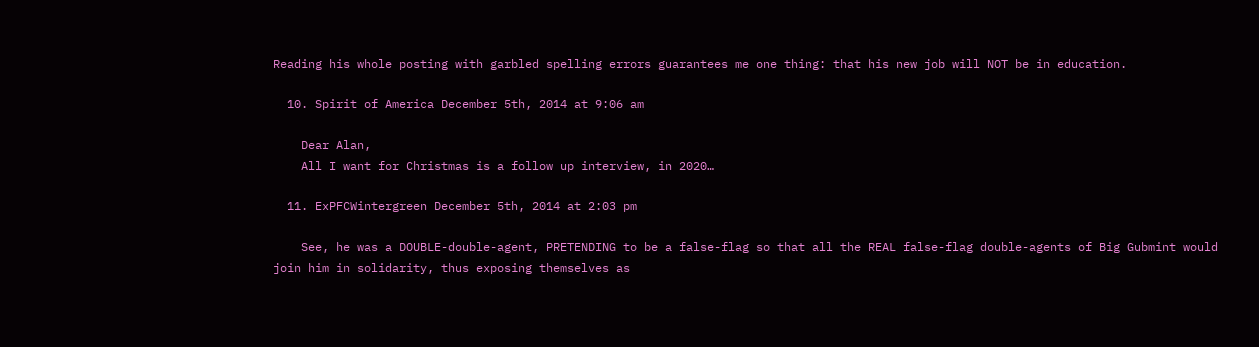Reading his whole posting with garbled spelling errors guarantees me one thing: that his new job will NOT be in education.

  10. Spirit of America December 5th, 2014 at 9:06 am

    Dear Alan,
    All I want for Christmas is a follow up interview, in 2020…

  11. ExPFCWintergreen December 5th, 2014 at 2:03 pm

    See, he was a DOUBLE-double-agent, PRETENDING to be a false-flag so that all the REAL false-flag double-agents of Big Gubmint would join him in solidarity, thus exposing themselves as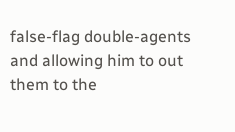false-flag double-agents and allowing him to out them to the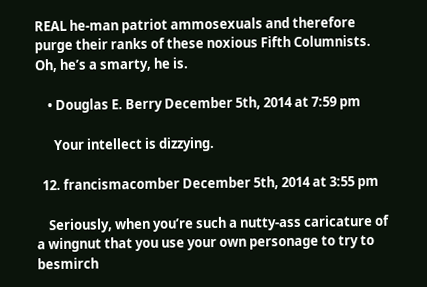REAL he-man patriot ammosexuals and therefore purge their ranks of these noxious Fifth Columnists. Oh, he’s a smarty, he is.

    • Douglas E. Berry December 5th, 2014 at 7:59 pm

      Your intellect is dizzying.

  12. francismacomber December 5th, 2014 at 3:55 pm

    Seriously, when you’re such a nutty-ass caricature of a wingnut that you use your own personage to try to besmirch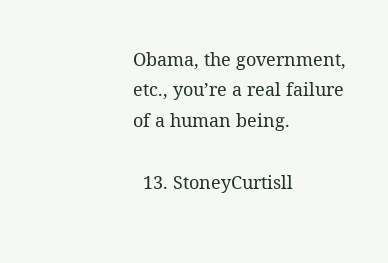Obama, the government, etc., you’re a real failure of a human being.

  13. StoneyCurtisll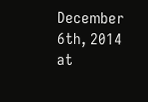December 6th, 2014 at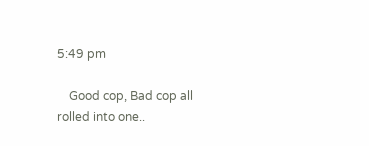5:49 pm

    Good cop, Bad cop all rolled into one..